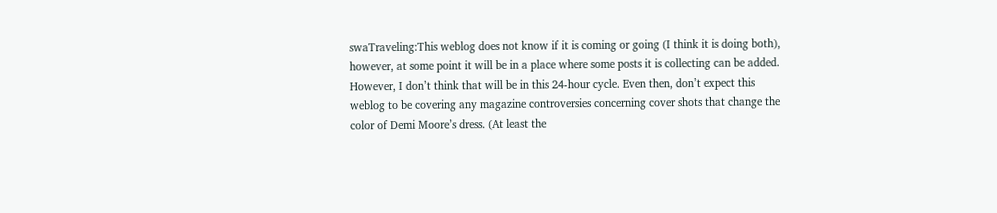swaTraveling:This weblog does not know if it is coming or going (I think it is doing both), however, at some point it will be in a place where some posts it is collecting can be added. However, I don’t think that will be in this 24-hour cycle. Even then, don’t expect this weblog to be covering any magazine controversies concerning cover shots that change the color of Demi Moore’s dress. (At least the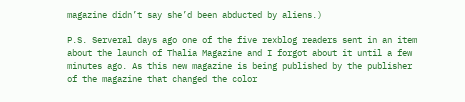magazine didn’t say she’d been abducted by aliens.)

P.S. Serveral days ago one of the five rexblog readers sent in an item about the launch of Thalia Magazine and I forgot about it until a few minutes ago. As this new magazine is being published by the publisher of the magazine that changed the color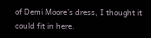of Demi Moore’s dress, I thought it could fit in here.